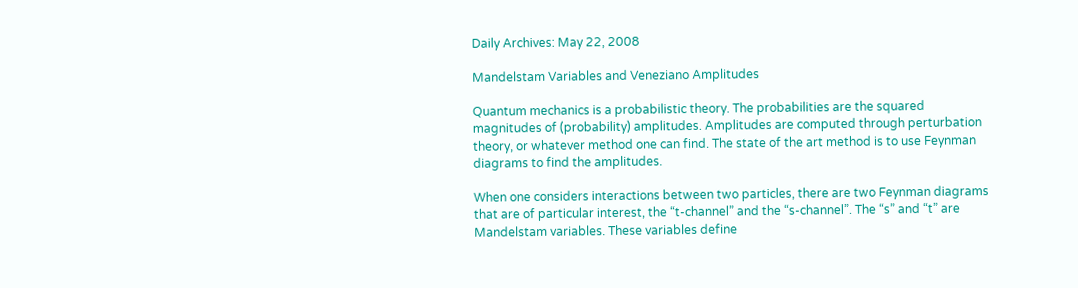Daily Archives: May 22, 2008

Mandelstam Variables and Veneziano Amplitudes

Quantum mechanics is a probabilistic theory. The probabilities are the squared magnitudes of (probability) amplitudes. Amplitudes are computed through perturbation theory, or whatever method one can find. The state of the art method is to use Feynman diagrams to find the amplitudes.

When one considers interactions between two particles, there are two Feynman diagrams that are of particular interest, the “t-channel” and the “s-channel”. The “s” and “t” are Mandelstam variables. These variables define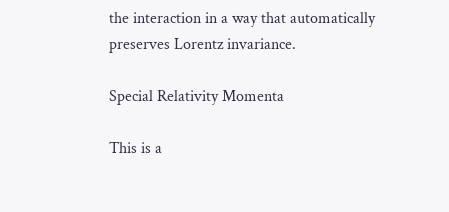the interaction in a way that automatically preserves Lorentz invariance.

Special Relativity Momenta

This is a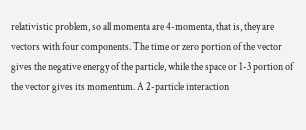relativistic problem, so all momenta are 4-momenta, that is, they are vectors with four components. The time or zero portion of the vector gives the negative energy of the particle, while the space or 1-3 portion of the vector gives its momentum. A 2-particle interaction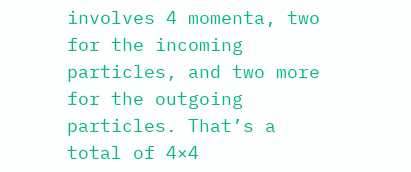involves 4 momenta, two for the incoming particles, and two more for the outgoing particles. That’s a total of 4×4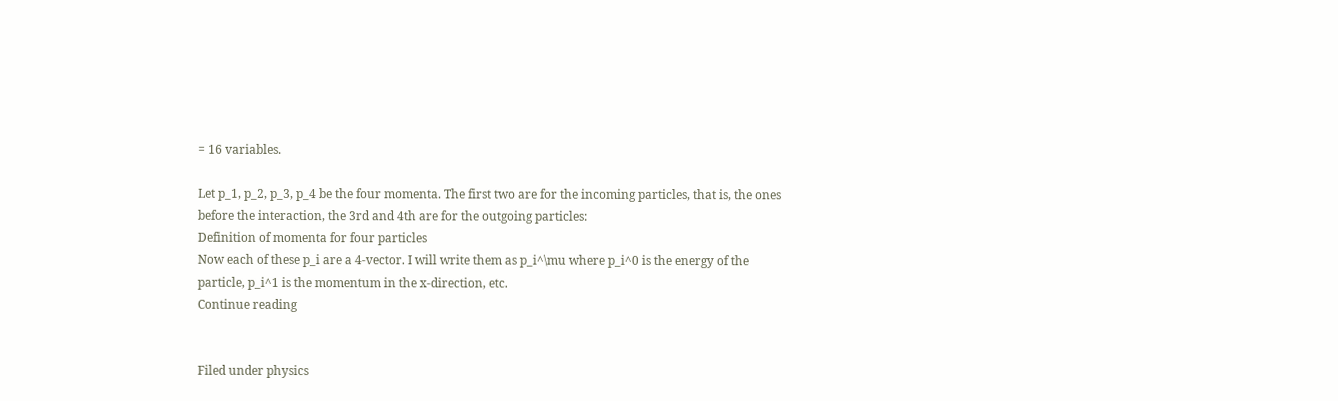= 16 variables.

Let p_1, p_2, p_3, p_4 be the four momenta. The first two are for the incoming particles, that is, the ones before the interaction, the 3rd and 4th are for the outgoing particles:
Definition of momenta for four particles
Now each of these p_i are a 4-vector. I will write them as p_i^\mu where p_i^0 is the energy of the particle, p_i^1 is the momentum in the x-direction, etc.
Continue reading


Filed under physics